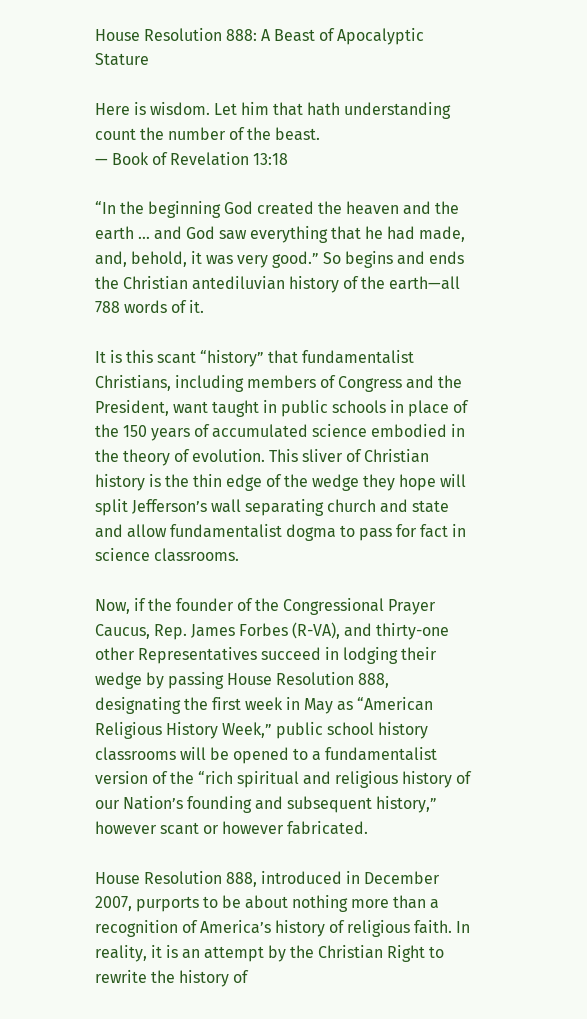House Resolution 888: A Beast of Apocalyptic Stature

Here is wisdom. Let him that hath understanding count the number of the beast.
— Book of Revelation 13:18

“In the beginning God created the heaven and the earth … and God saw everything that he had made, and, behold, it was very good.” So begins and ends the Christian antediluvian history of the earth—all 788 words of it.

It is this scant “history” that fundamentalist Christians, including members of Congress and the President, want taught in public schools in place of the 150 years of accumulated science embodied in the theory of evolution. This sliver of Christian history is the thin edge of the wedge they hope will split Jefferson’s wall separating church and state and allow fundamentalist dogma to pass for fact in science classrooms.

Now, if the founder of the Congressional Prayer Caucus, Rep. James Forbes (R-VA), and thirty-one other Representatives succeed in lodging their wedge by passing House Resolution 888, designating the first week in May as “American Religious History Week,” public school history classrooms will be opened to a fundamentalist version of the “rich spiritual and religious history of our Nation’s founding and subsequent history,” however scant or however fabricated.

House Resolution 888, introduced in December 2007, purports to be about nothing more than a recognition of America’s history of religious faith. In reality, it is an attempt by the Christian Right to rewrite the history of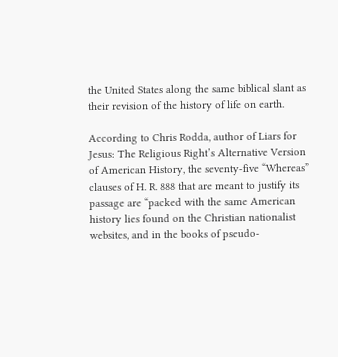the United States along the same biblical slant as their revision of the history of life on earth.

According to Chris Rodda, author of Liars for Jesus: The Religious Right’s Alternative Version of American History, the seventy-five “Whereas” clauses of H. R. 888 that are meant to justify its passage are “packed with the same American history lies found on the Christian nationalist websites, and in the books of pseudo-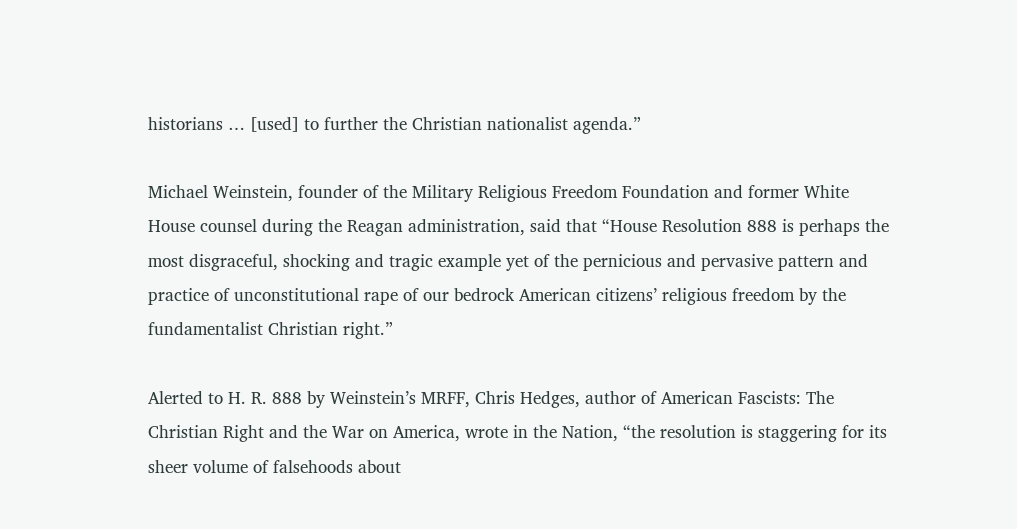historians … [used] to further the Christian nationalist agenda.”

Michael Weinstein, founder of the Military Religious Freedom Foundation and former White House counsel during the Reagan administration, said that “House Resolution 888 is perhaps the most disgraceful, shocking and tragic example yet of the pernicious and pervasive pattern and practice of unconstitutional rape of our bedrock American citizens’ religious freedom by the fundamentalist Christian right.”

Alerted to H. R. 888 by Weinstein’s MRFF, Chris Hedges, author of American Fascists: The Christian Right and the War on America, wrote in the Nation, “the resolution is staggering for its sheer volume of falsehoods about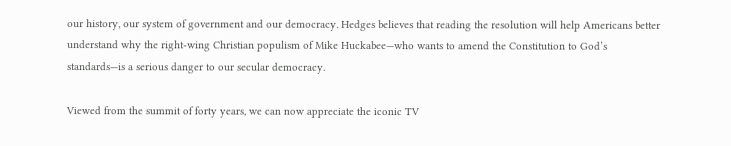our history, our system of government and our democracy. Hedges believes that reading the resolution will help Americans better understand why the right-wing Christian populism of Mike Huckabee—who wants to amend the Constitution to God’s standards—is a serious danger to our secular democracy.

Viewed from the summit of forty years, we can now appreciate the iconic TV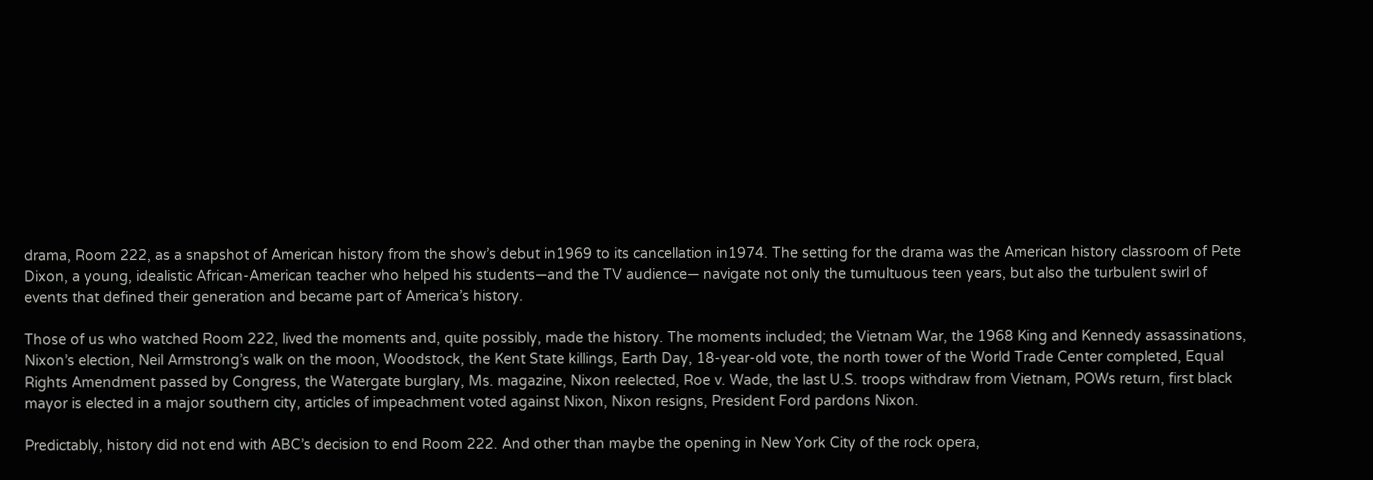drama, Room 222, as a snapshot of American history from the show’s debut in1969 to its cancellation in1974. The setting for the drama was the American history classroom of Pete Dixon, a young, idealistic African-American teacher who helped his students—and the TV audience— navigate not only the tumultuous teen years, but also the turbulent swirl of events that defined their generation and became part of America’s history.

Those of us who watched Room 222, lived the moments and, quite possibly, made the history. The moments included; the Vietnam War, the 1968 King and Kennedy assassinations, Nixon’s election, Neil Armstrong’s walk on the moon, Woodstock, the Kent State killings, Earth Day, 18-year-old vote, the north tower of the World Trade Center completed, Equal Rights Amendment passed by Congress, the Watergate burglary, Ms. magazine, Nixon reelected, Roe v. Wade, the last U.S. troops withdraw from Vietnam, POWs return, first black mayor is elected in a major southern city, articles of impeachment voted against Nixon, Nixon resigns, President Ford pardons Nixon.

Predictably, history did not end with ABC’s decision to end Room 222. And other than maybe the opening in New York City of the rock opera,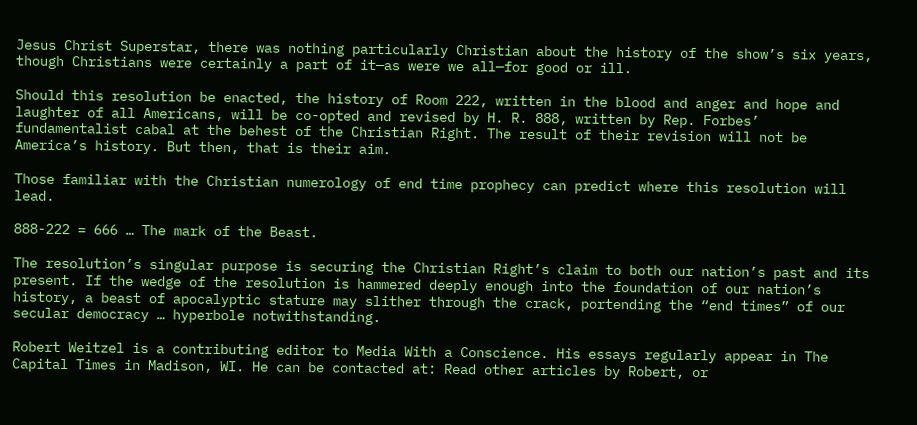Jesus Christ Superstar, there was nothing particularly Christian about the history of the show’s six years, though Christians were certainly a part of it—as were we all—for good or ill.

Should this resolution be enacted, the history of Room 222, written in the blood and anger and hope and laughter of all Americans, will be co-opted and revised by H. R. 888, written by Rep. Forbes’ fundamentalist cabal at the behest of the Christian Right. The result of their revision will not be America’s history. But then, that is their aim.

Those familiar with the Christian numerology of end time prophecy can predict where this resolution will lead.

888-222 = 666 … The mark of the Beast.

The resolution’s singular purpose is securing the Christian Right’s claim to both our nation’s past and its present. If the wedge of the resolution is hammered deeply enough into the foundation of our nation’s history, a beast of apocalyptic stature may slither through the crack, portending the “end times” of our secular democracy … hyperbole notwithstanding.

Robert Weitzel is a contributing editor to Media With a Conscience. His essays regularly appear in The Capital Times in Madison, WI. He can be contacted at: Read other articles by Robert, or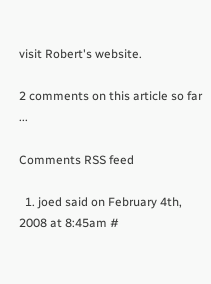visit Robert's website.

2 comments on this article so far ...

Comments RSS feed

  1. joed said on February 4th, 2008 at 8:45am #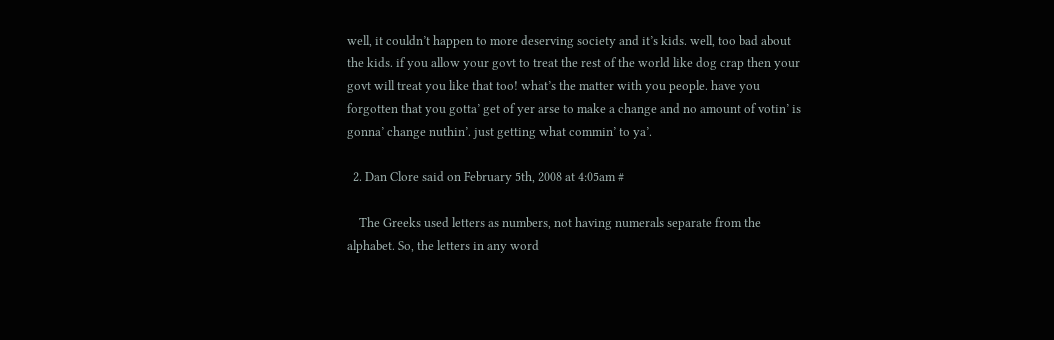well, it couldn’t happen to more deserving society and it’s kids. well, too bad about the kids. if you allow your govt to treat the rest of the world like dog crap then your govt will treat you like that too! what’s the matter with you people. have you forgotten that you gotta’ get of yer arse to make a change and no amount of votin’ is gonna’ change nuthin’. just getting what commin’ to ya’.

  2. Dan Clore said on February 5th, 2008 at 4:05am #

    The Greeks used letters as numbers, not having numerals separate from the alphabet. So, the letters in any word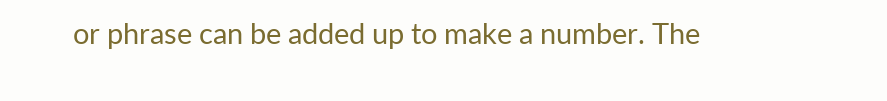or phrase can be added up to make a number. The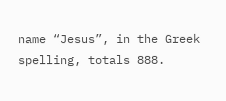name “Jesus”, in the Greek spelling, totals 888.